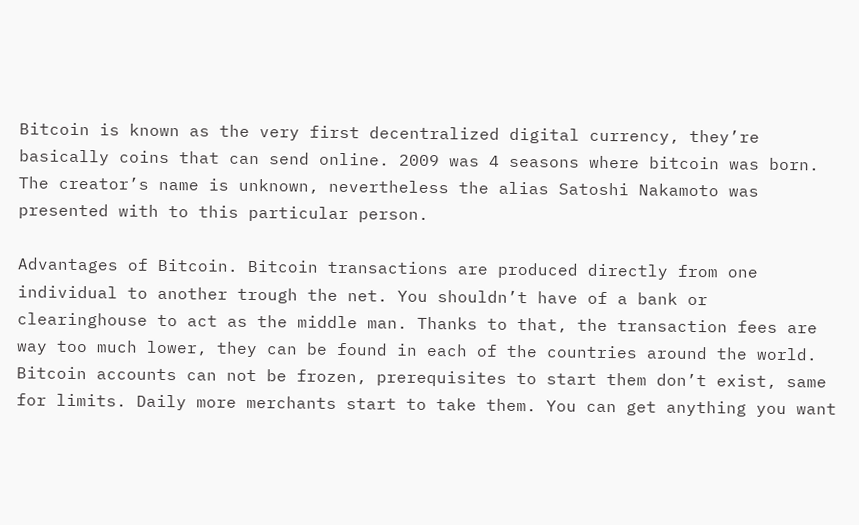Bitcoin is known as the very first decentralized digital currency, they’re basically coins that can send online. 2009 was 4 seasons where bitcoin was born. The creator’s name is unknown, nevertheless the alias Satoshi Nakamoto was presented with to this particular person.

Advantages of Bitcoin. Bitcoin transactions are produced directly from one individual to another trough the net. You shouldn’t have of a bank or clearinghouse to act as the middle man. Thanks to that, the transaction fees are way too much lower, they can be found in each of the countries around the world. Bitcoin accounts can not be frozen, prerequisites to start them don’t exist, same for limits. Daily more merchants start to take them. You can get anything you want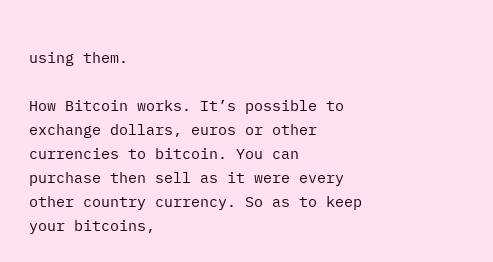using them.

How Bitcoin works. It’s possible to exchange dollars, euros or other currencies to bitcoin. You can purchase then sell as it were every other country currency. So as to keep your bitcoins,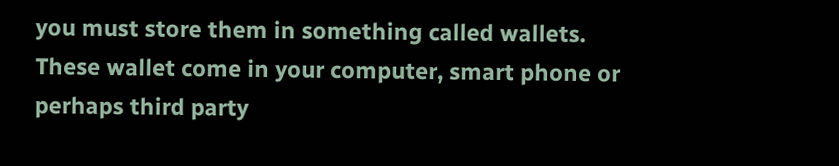you must store them in something called wallets. These wallet come in your computer, smart phone or perhaps third party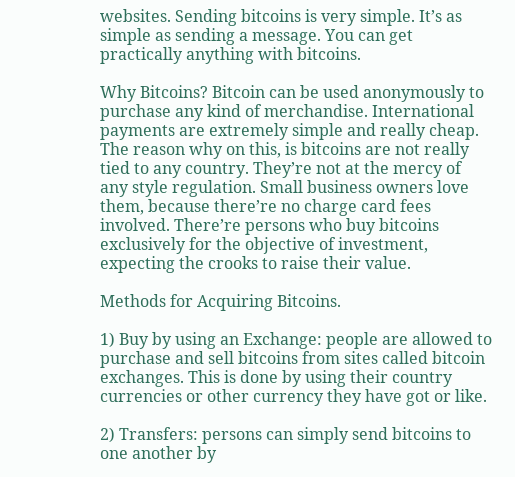websites. Sending bitcoins is very simple. It’s as simple as sending a message. You can get practically anything with bitcoins.

Why Bitcoins? Bitcoin can be used anonymously to purchase any kind of merchandise. International payments are extremely simple and really cheap. The reason why on this, is bitcoins are not really tied to any country. They’re not at the mercy of any style regulation. Small business owners love them, because there’re no charge card fees involved. There’re persons who buy bitcoins exclusively for the objective of investment, expecting the crooks to raise their value.

Methods for Acquiring Bitcoins.

1) Buy by using an Exchange: people are allowed to purchase and sell bitcoins from sites called bitcoin exchanges. This is done by using their country currencies or other currency they have got or like.

2) Transfers: persons can simply send bitcoins to one another by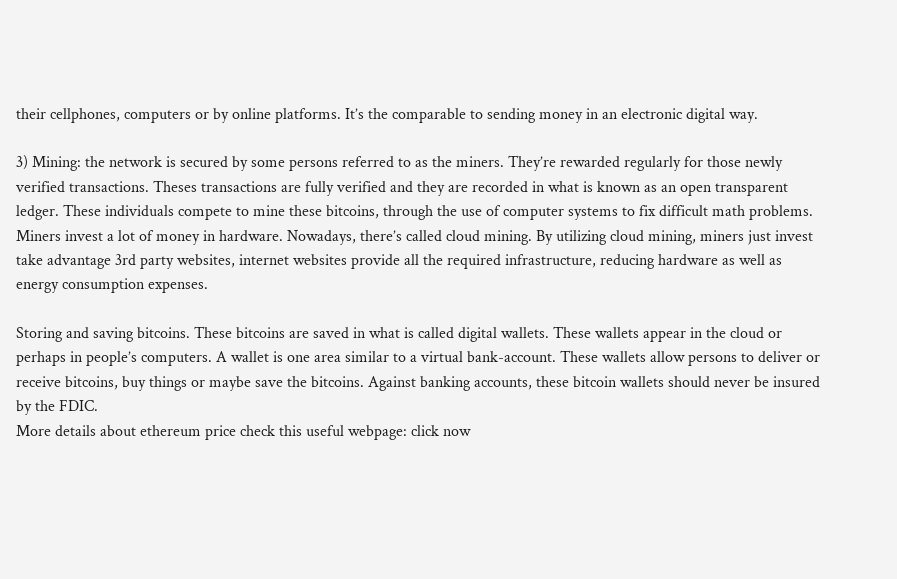their cellphones, computers or by online platforms. It’s the comparable to sending money in an electronic digital way.

3) Mining: the network is secured by some persons referred to as the miners. They’re rewarded regularly for those newly verified transactions. Theses transactions are fully verified and they are recorded in what is known as an open transparent ledger. These individuals compete to mine these bitcoins, through the use of computer systems to fix difficult math problems. Miners invest a lot of money in hardware. Nowadays, there’s called cloud mining. By utilizing cloud mining, miners just invest take advantage 3rd party websites, internet websites provide all the required infrastructure, reducing hardware as well as energy consumption expenses.

Storing and saving bitcoins. These bitcoins are saved in what is called digital wallets. These wallets appear in the cloud or perhaps in people’s computers. A wallet is one area similar to a virtual bank-account. These wallets allow persons to deliver or receive bitcoins, buy things or maybe save the bitcoins. Against banking accounts, these bitcoin wallets should never be insured by the FDIC.
More details about ethereum price check this useful webpage: click now